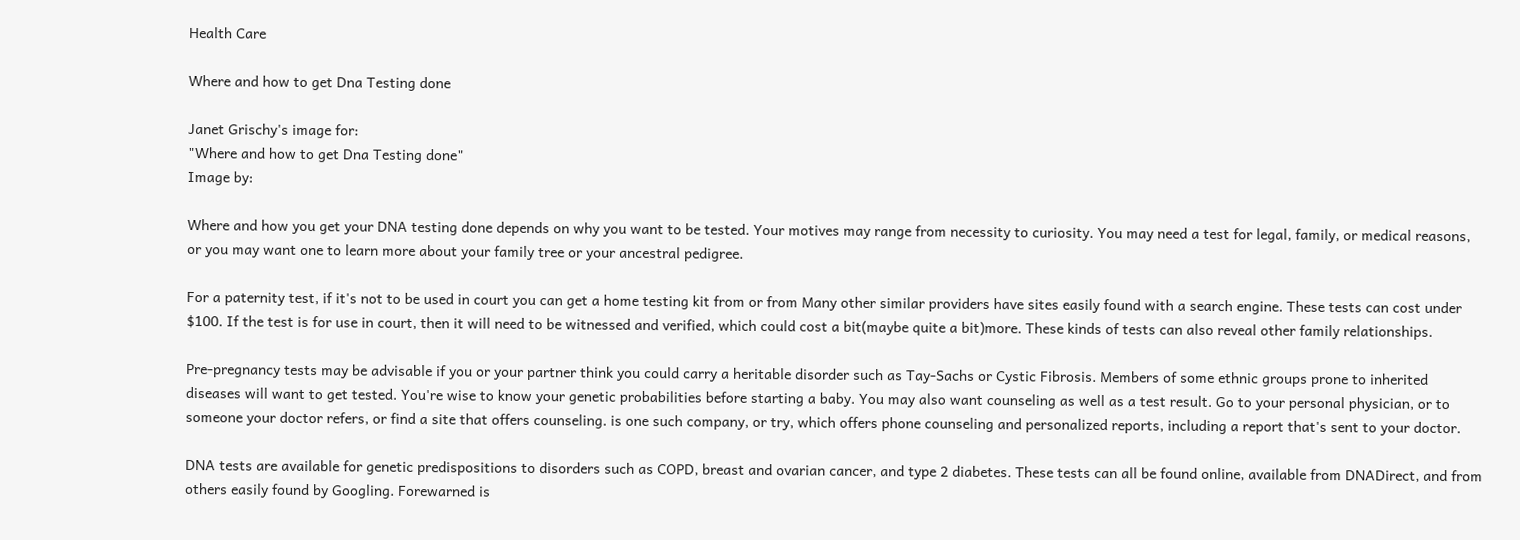Health Care

Where and how to get Dna Testing done

Janet Grischy's image for:
"Where and how to get Dna Testing done"
Image by:

Where and how you get your DNA testing done depends on why you want to be tested. Your motives may range from necessity to curiosity. You may need a test for legal, family, or medical reasons, or you may want one to learn more about your family tree or your ancestral pedigree.

For a paternity test, if it's not to be used in court you can get a home testing kit from or from Many other similar providers have sites easily found with a search engine. These tests can cost under $100. If the test is for use in court, then it will need to be witnessed and verified, which could cost a bit(maybe quite a bit)more. These kinds of tests can also reveal other family relationships.

Pre-pregnancy tests may be advisable if you or your partner think you could carry a heritable disorder such as Tay-Sachs or Cystic Fibrosis. Members of some ethnic groups prone to inherited diseases will want to get tested. You're wise to know your genetic probabilities before starting a baby. You may also want counseling as well as a test result. Go to your personal physician, or to someone your doctor refers, or find a site that offers counseling. is one such company, or try, which offers phone counseling and personalized reports, including a report that's sent to your doctor.

DNA tests are available for genetic predispositions to disorders such as COPD, breast and ovarian cancer, and type 2 diabetes. These tests can all be found online, available from DNADirect, and from others easily found by Googling. Forewarned is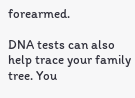forearmed.

DNA tests can also help trace your family tree. You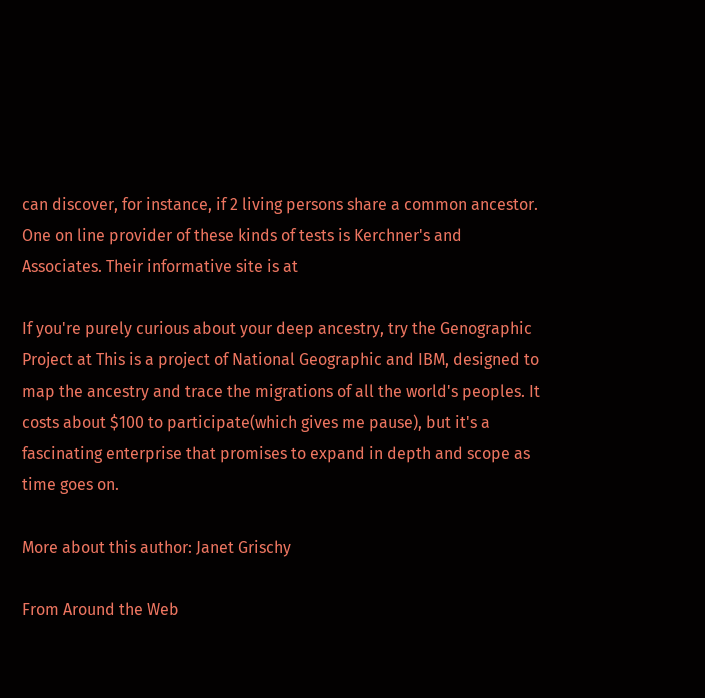can discover, for instance, if 2 living persons share a common ancestor. One on line provider of these kinds of tests is Kerchner's and Associates. Their informative site is at

If you're purely curious about your deep ancestry, try the Genographic Project at This is a project of National Geographic and IBM, designed to map the ancestry and trace the migrations of all the world's peoples. It costs about $100 to participate(which gives me pause), but it's a fascinating enterprise that promises to expand in depth and scope as time goes on.

More about this author: Janet Grischy

From Around the Web